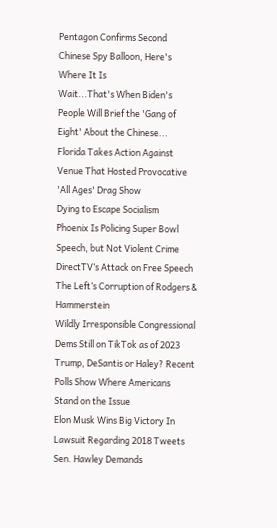Pentagon Confirms Second Chinese Spy Balloon, Here's Where It Is
Wait...That's When Biden's People Will Brief the 'Gang of Eight' About the Chinese...
Florida Takes Action Against Venue That Hosted Provocative 'All Ages' Drag Show
Dying to Escape Socialism
Phoenix Is Policing Super Bowl Speech, but Not Violent Crime
DirectTV’s Attack on Free Speech
The Left’s Corruption of Rodgers & Hammerstein
Wildly Irresponsible Congressional Dems Still on TikTok as of 2023
Trump, DeSantis or Haley? Recent Polls Show Where Americans Stand on the Issue
Elon Musk Wins Big Victory In Lawsuit Regarding 2018 Tweets
Sen. Hawley Demands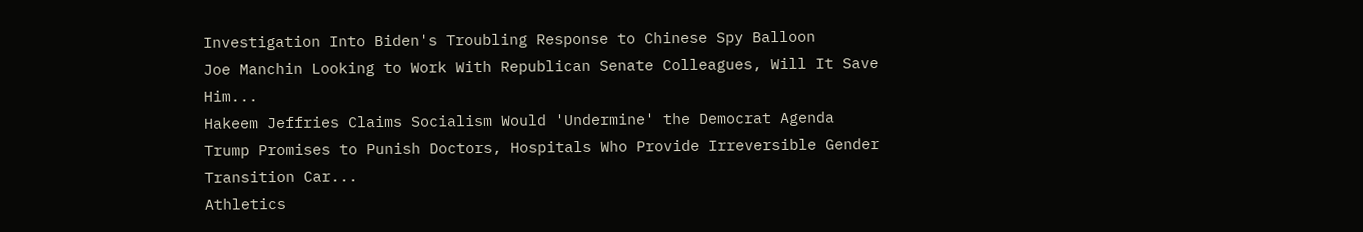Investigation Into Biden's Troubling Response to Chinese Spy Balloon
Joe Manchin Looking to Work With Republican Senate Colleagues, Will It Save Him...
Hakeem Jeffries Claims Socialism Would 'Undermine' the Democrat Agenda
Trump Promises to Punish Doctors, Hospitals Who Provide Irreversible Gender Transition Car...
Athletics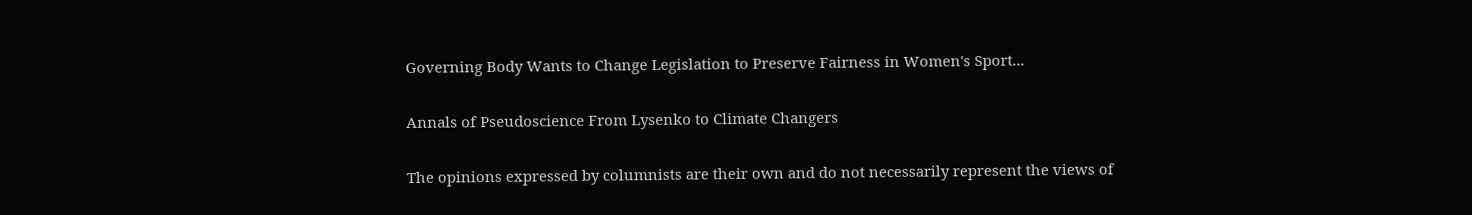Governing Body Wants to Change Legislation to Preserve Fairness in Women's Sport...

Annals of Pseudoscience From Lysenko to Climate Changers

The opinions expressed by columnists are their own and do not necessarily represent the views of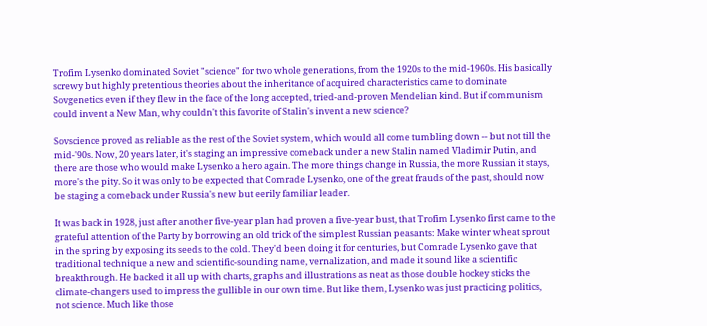Trofim Lysenko dominated Soviet "science" for two whole generations, from the 1920s to the mid-1960s. His basically screwy but highly pretentious theories about the inheritance of acquired characteristics came to dominate Sovgenetics even if they flew in the face of the long accepted, tried-and-proven Mendelian kind. But if communism could invent a New Man, why couldn't this favorite of Stalin's invent a new science?

Sovscience proved as reliable as the rest of the Soviet system, which would all come tumbling down -- but not till the mid-'90s. Now, 20 years later, it's staging an impressive comeback under a new Stalin named Vladimir Putin, and there are those who would make Lysenko a hero again. The more things change in Russia, the more Russian it stays, more's the pity. So it was only to be expected that Comrade Lysenko, one of the great frauds of the past, should now be staging a comeback under Russia's new but eerily familiar leader.

It was back in 1928, just after another five-year plan had proven a five-year bust, that Trofim Lysenko first came to the grateful attention of the Party by borrowing an old trick of the simplest Russian peasants: Make winter wheat sprout in the spring by exposing its seeds to the cold. They'd been doing it for centuries, but Comrade Lysenko gave that traditional technique a new and scientific-sounding name, vernalization, and made it sound like a scientific breakthrough. He backed it all up with charts, graphs and illustrations as neat as those double hockey sticks the climate-changers used to impress the gullible in our own time. But like them, Lysenko was just practicing politics, not science. Much like those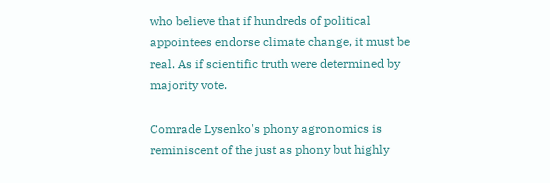who believe that if hundreds of political appointees endorse climate change, it must be real. As if scientific truth were determined by majority vote.

Comrade Lysenko's phony agronomics is reminiscent of the just as phony but highly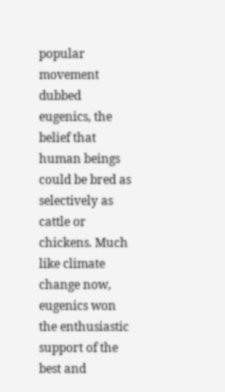popular movement dubbed eugenics, the belief that human beings could be bred as selectively as cattle or chickens. Much like climate change now, eugenics won the enthusiastic support of the best and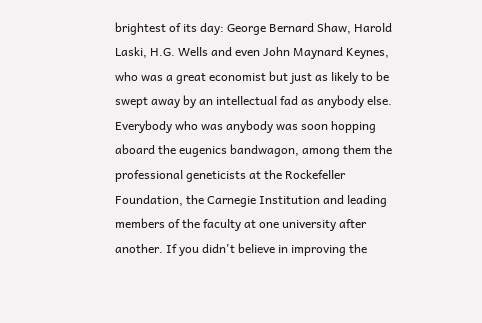brightest of its day: George Bernard Shaw, Harold Laski, H.G. Wells and even John Maynard Keynes, who was a great economist but just as likely to be swept away by an intellectual fad as anybody else. Everybody who was anybody was soon hopping aboard the eugenics bandwagon, among them the professional geneticists at the Rockefeller Foundation, the Carnegie Institution and leading members of the faculty at one university after another. If you didn't believe in improving the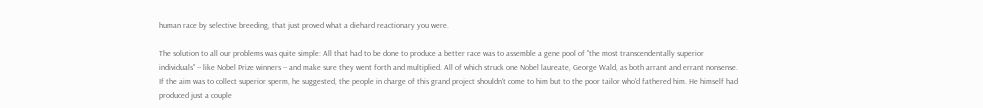human race by selective breeding, that just proved what a diehard reactionary you were.

The solution to all our problems was quite simple: All that had to be done to produce a better race was to assemble a gene pool of "the most transcendentally superior individuals" -- like Nobel Prize winners -- and make sure they went forth and multiplied. All of which struck one Nobel laureate, George Wald, as both arrant and errant nonsense. If the aim was to collect superior sperm, he suggested, the people in charge of this grand project shouldn't come to him but to the poor tailor who'd fathered him. He himself had produced just a couple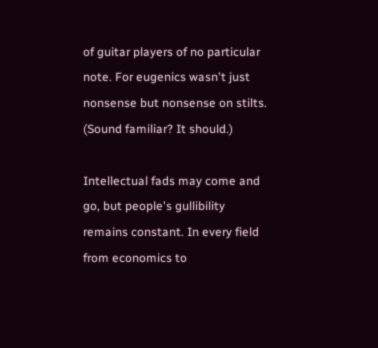of guitar players of no particular note. For eugenics wasn't just nonsense but nonsense on stilts. (Sound familiar? It should.)

Intellectual fads may come and go, but people's gullibility remains constant. In every field from economics to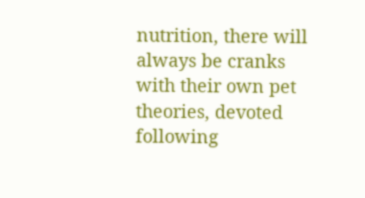nutrition, there will always be cranks with their own pet theories, devoted following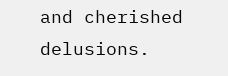and cherished delusions.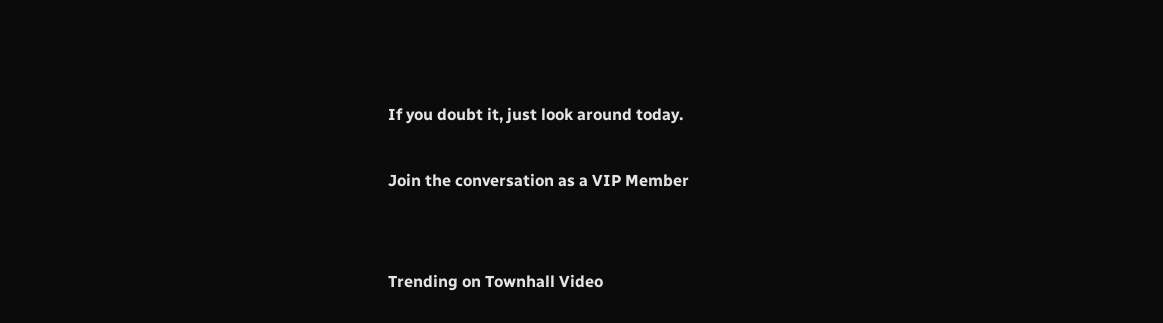If you doubt it, just look around today.

Join the conversation as a VIP Member


Trending on Townhall Video